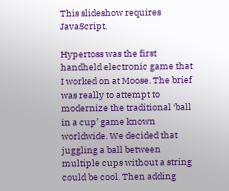This slideshow requires JavaScript.

Hypertoss was the first handheld electronic game that I worked on at Moose. The brief was really to attempt to modernize the traditional ‘ball in a cup’ game known worldwide. We decided that juggling a ball between multiple cups without a string could be cool. Then adding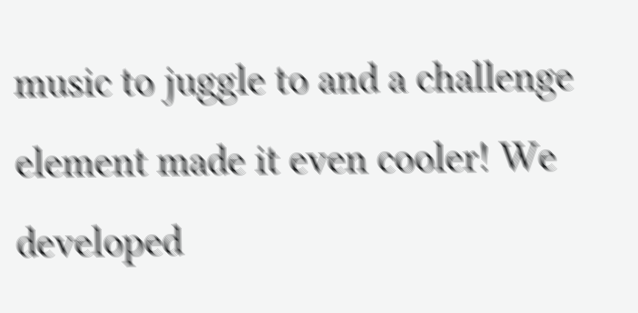music to juggle to and a challenge element made it even cooler! We developed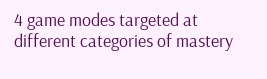4 game modes targeted at different categories of mastery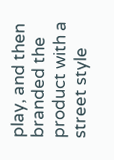play, and then branded the product with a street style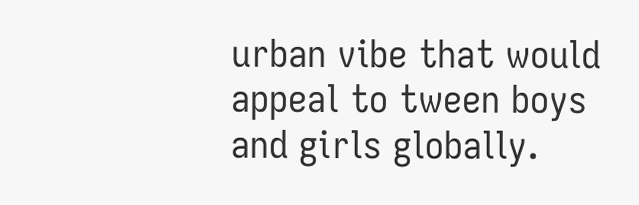urban vibe that would appeal to tween boys and girls globally.